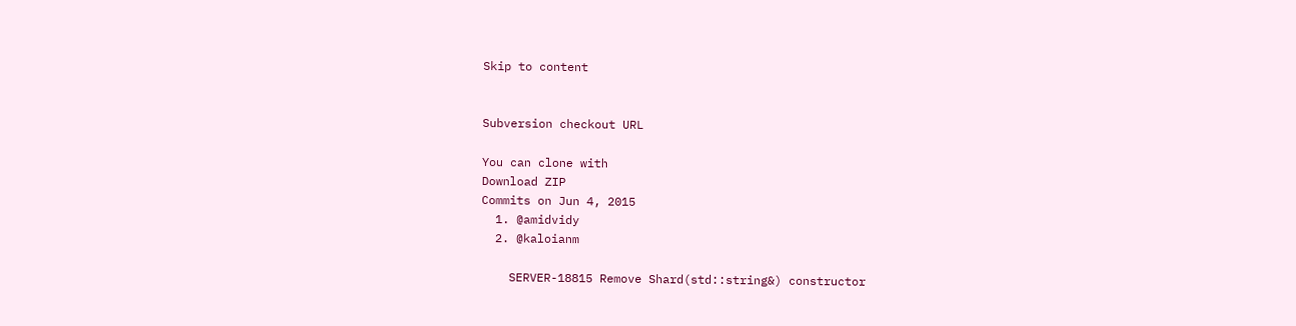Skip to content


Subversion checkout URL

You can clone with
Download ZIP
Commits on Jun 4, 2015
  1. @amidvidy
  2. @kaloianm

    SERVER-18815 Remove Shard(std::string&) constructor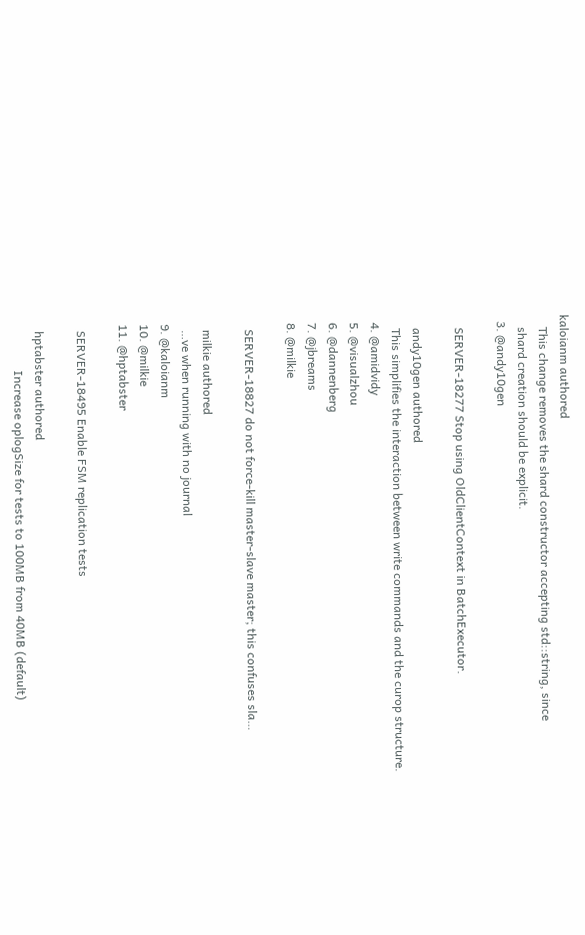kaloianm authored
    This change removes the shard constructor accepting std::string, since
    shard creation should be explicit.
  3. @andy10gen

    SERVER-18277 Stop using OldClientContext in BatchExecutor.

    andy10gen authored
    This simplifies the interaction between write commands and the curop structure.
  4. @amidvidy
  5. @visualzhou
  6. @dannenberg
  7. @jbreams
  8. @milkie

    SERVER-18827 do not force-kill master-slave master; this confuses sla…

    milkie authored
    …ve when running with no journal
  9. @kaloianm
  10. @milkie
  11. @hptabster

    SERVER-18495 Enable FSM replication tests

    hptabster authored
                 Increase oplogSize for tests to 100MB from 40MB (default)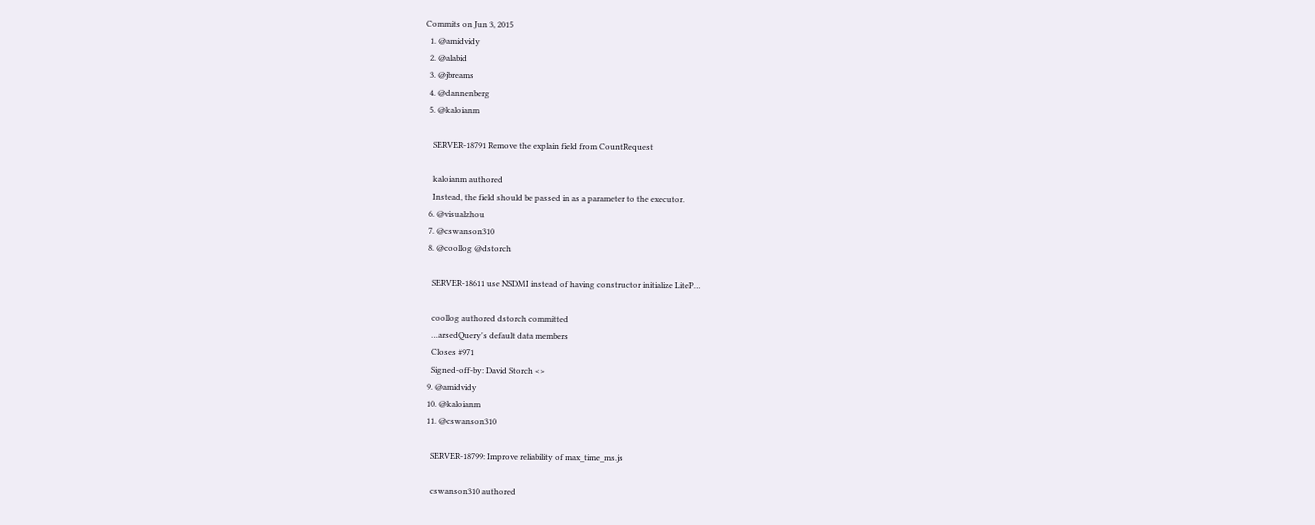Commits on Jun 3, 2015
  1. @amidvidy
  2. @alabid
  3. @jbreams
  4. @dannenberg
  5. @kaloianm

    SERVER-18791 Remove the explain field from CountRequest

    kaloianm authored
    Instead, the field should be passed in as a parameter to the executor.
  6. @visualzhou
  7. @cswanson310
  8. @coollog @dstorch

    SERVER-18611 use NSDMI instead of having constructor initialize LiteP…

    coollog authored dstorch committed
    …arsedQuery's default data members
    Closes #971
    Signed-off-by: David Storch <>
  9. @amidvidy
  10. @kaloianm
  11. @cswanson310

    SERVER-18799: Improve reliability of max_time_ms.js

    cswanson310 authored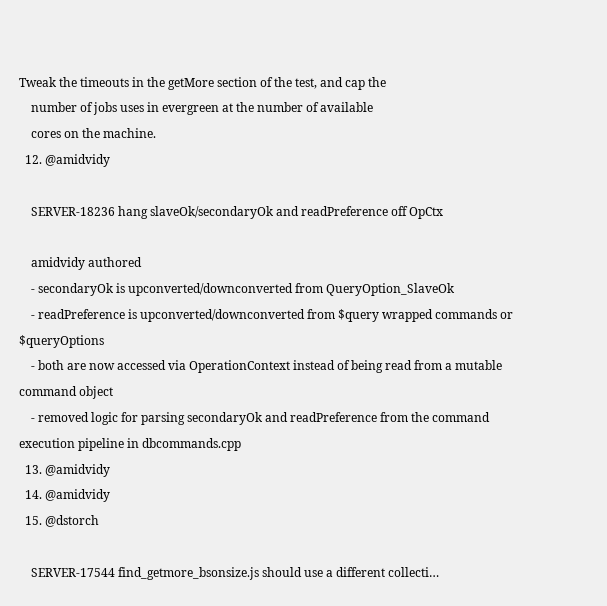Tweak the timeouts in the getMore section of the test, and cap the
    number of jobs uses in evergreen at the number of available
    cores on the machine.
  12. @amidvidy

    SERVER-18236 hang slaveOk/secondaryOk and readPreference off OpCtx

    amidvidy authored
    - secondaryOk is upconverted/downconverted from QueryOption_SlaveOk
    - readPreference is upconverted/downconverted from $query wrapped commands or $queryOptions
    - both are now accessed via OperationContext instead of being read from a mutable command object
    - removed logic for parsing secondaryOk and readPreference from the command execution pipeline in dbcommands.cpp
  13. @amidvidy
  14. @amidvidy
  15. @dstorch

    SERVER-17544 find_getmore_bsonsize.js should use a different collecti…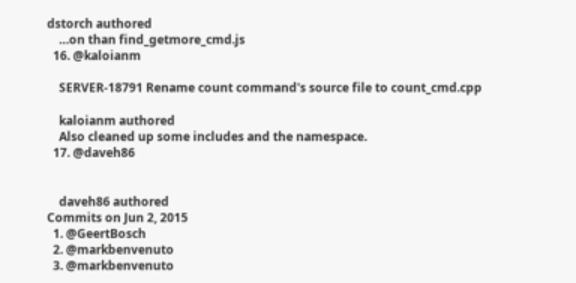dstorch authored
    …on than find_getmore_cmd.js
  16. @kaloianm

    SERVER-18791 Rename count command's source file to count_cmd.cpp

    kaloianm authored
    Also cleaned up some includes and the namespace.
  17. @daveh86


    daveh86 authored
Commits on Jun 2, 2015
  1. @GeertBosch
  2. @markbenvenuto
  3. @markbenvenuto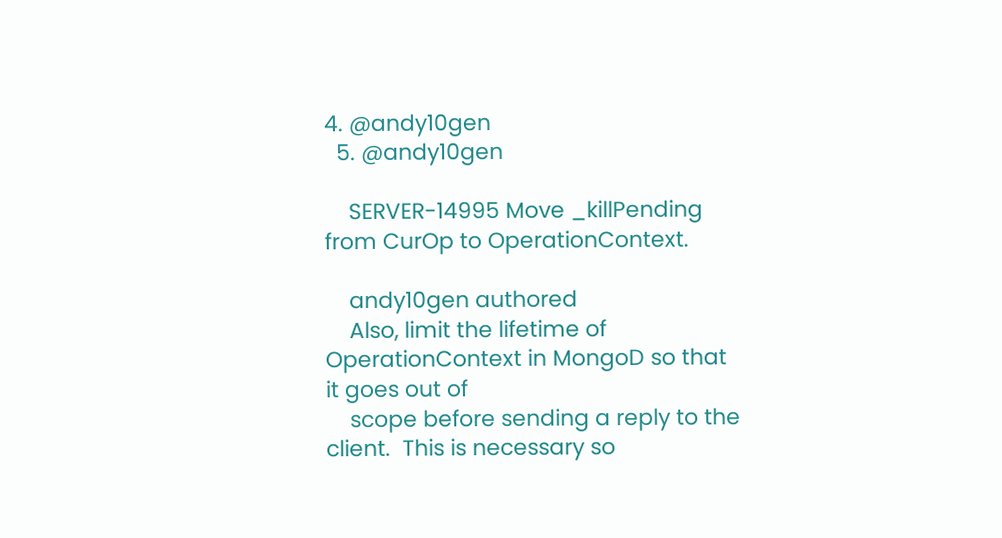4. @andy10gen
  5. @andy10gen

    SERVER-14995 Move _killPending from CurOp to OperationContext.

    andy10gen authored
    Also, limit the lifetime of OperationContext in MongoD so that it goes out of
    scope before sending a reply to the client.  This is necessary so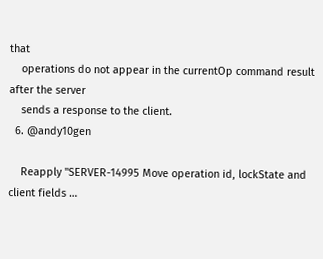that
    operations do not appear in the currentOp command result after the server
    sends a response to the client.
  6. @andy10gen

    Reapply "SERVER-14995 Move operation id, lockState and client fields …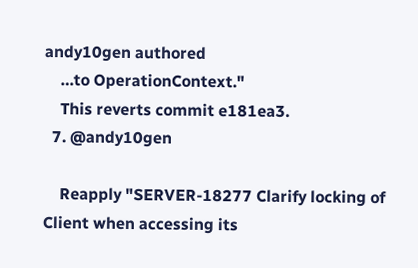andy10gen authored
    …to OperationContext."
    This reverts commit e181ea3.
  7. @andy10gen

    Reapply "SERVER-18277 Clarify locking of Client when accessing its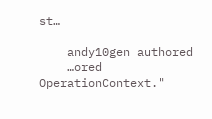st…

    andy10gen authored
    …ored OperationContext."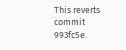This reverts commit 993fc5e.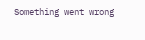Something went wrong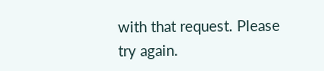with that request. Please try again.